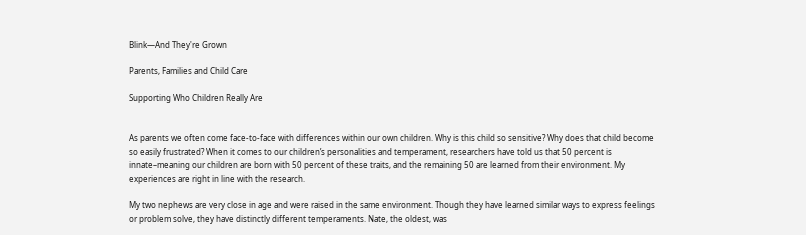Blink—And They're Grown

Parents, Families and Child Care

Supporting Who Children Really Are


As parents we often come face-to-face with differences within our own children. Why is this child so sensitive? Why does that child become so easily frustrated? When it comes to our children’s personalities and temperament, researchers have told us that 50 percent is innate–meaning our children are born with 50 percent of these traits, and the remaining 50 are learned from their environment. My experiences are right in line with the research.

My two nephews are very close in age and were raised in the same environment. Though they have learned similar ways to express feelings or problem solve, they have distinctly different temperaments. Nate, the oldest, was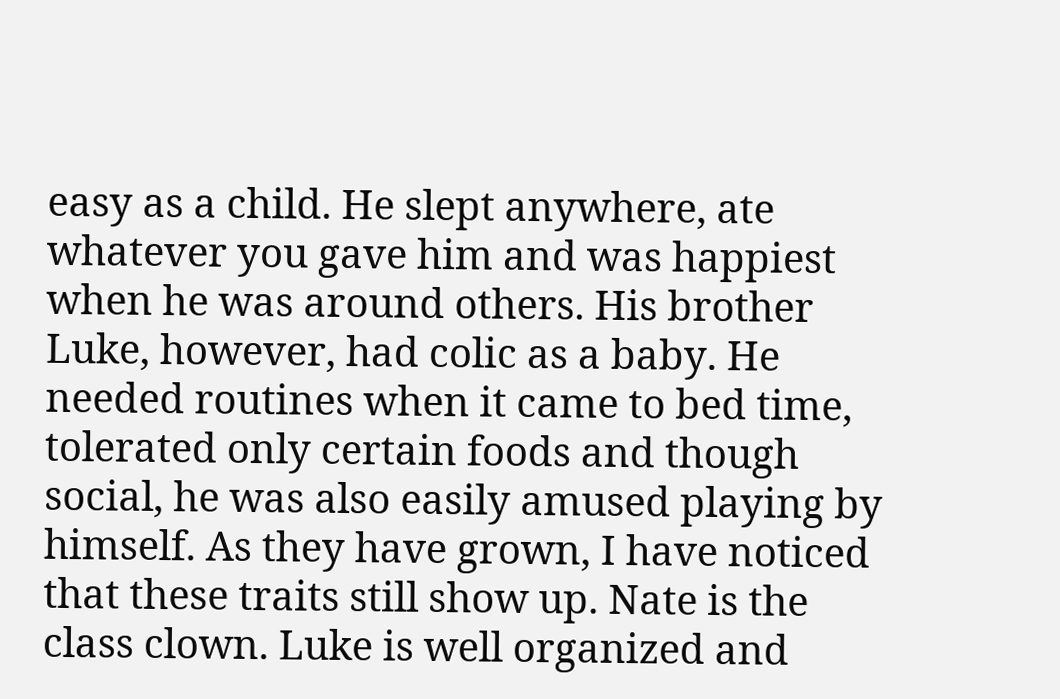easy as a child. He slept anywhere, ate whatever you gave him and was happiest when he was around others. His brother Luke, however, had colic as a baby. He needed routines when it came to bed time, tolerated only certain foods and though social, he was also easily amused playing by himself. As they have grown, I have noticed that these traits still show up. Nate is the class clown. Luke is well organized and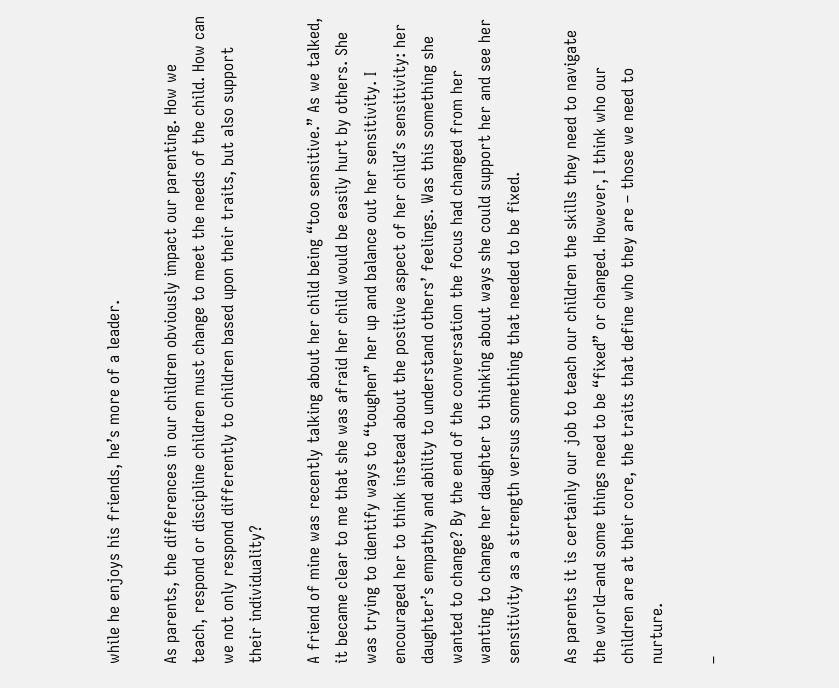while he enjoys his friends, he’s more of a leader.

As parents, the differences in our children obviously impact our parenting. How we teach, respond or discipline children must change to meet the needs of the child. How can we not only respond differently to children based upon their traits, but also support their individuality?

A friend of mine was recently talking about her child being “too sensitive.” As we talked, it became clear to me that she was afraid her child would be easily hurt by others. She was trying to identify ways to “toughen” her up and balance out her sensitivity. I encouraged her to think instead about the positive aspect of her child’s sensitivity: her daughter’s empathy and ability to understand others’ feelings. Was this something she wanted to change? By the end of the conversation the focus had changed from her wanting to change her daughter to thinking about ways she could support her and see her sensitivity as a strength versus something that needed to be fixed.

As parents it is certainly our job to teach our children the skills they need to navigate the world–and some things need to be “fixed” or changed. However, I think who our children are at their core, the traits that define who they are – those we need to nurture.

–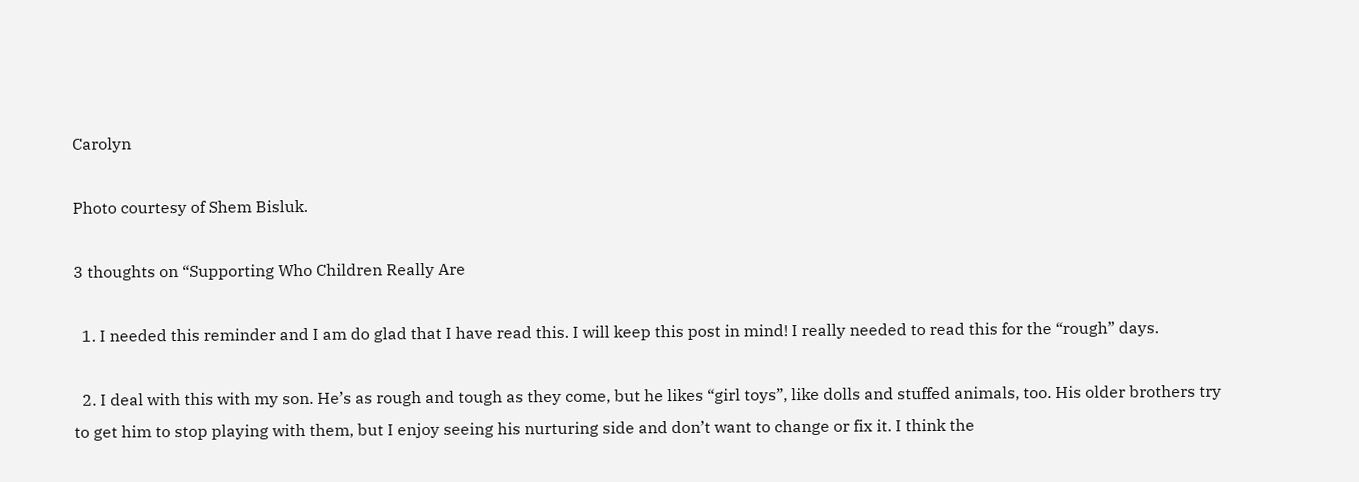Carolyn

Photo courtesy of Shem Bisluk.

3 thoughts on “Supporting Who Children Really Are

  1. I needed this reminder and I am do glad that I have read this. I will keep this post in mind! I really needed to read this for the “rough” days.

  2. I deal with this with my son. He’s as rough and tough as they come, but he likes “girl toys”, like dolls and stuffed animals, too. His older brothers try to get him to stop playing with them, but I enjoy seeing his nurturing side and don’t want to change or fix it. I think the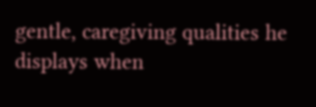gentle, caregiving qualities he displays when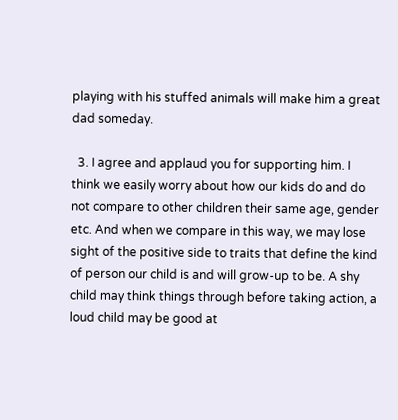playing with his stuffed animals will make him a great dad someday.

  3. I agree and applaud you for supporting him. I think we easily worry about how our kids do and do not compare to other children their same age, gender etc. And when we compare in this way, we may lose sight of the positive side to traits that define the kind of person our child is and will grow-up to be. A shy child may think things through before taking action, a loud child may be good at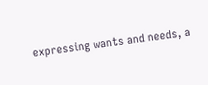expressing wants and needs, a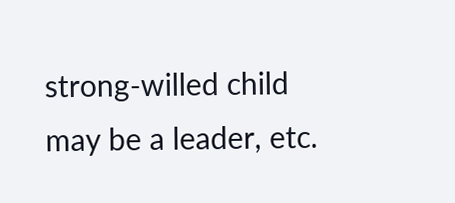strong-willed child may be a leader, etc.